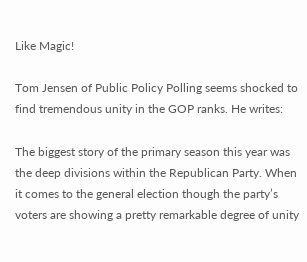Like Magic!

Tom Jensen of Public Policy Polling seems shocked to find tremendous unity in the GOP ranks. He writes:

The biggest story of the primary season this year was the deep divisions within the Republican Party. When it comes to the general election though the party’s voters are showing a pretty remarkable degree of unity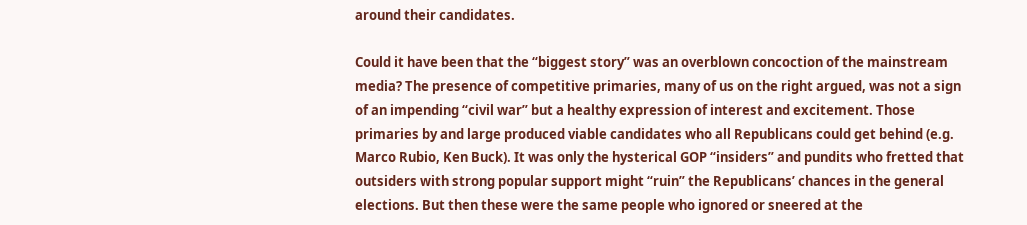around their candidates.

Could it have been that the “biggest story” was an overblown concoction of the mainstream media? The presence of competitive primaries, many of us on the right argued, was not a sign of an impending “civil war” but a healthy expression of interest and excitement. Those primaries by and large produced viable candidates who all Republicans could get behind (e.g. Marco Rubio, Ken Buck). It was only the hysterical GOP “insiders” and pundits who fretted that outsiders with strong popular support might “ruin” the Republicans’ chances in the general elections. But then these were the same people who ignored or sneered at the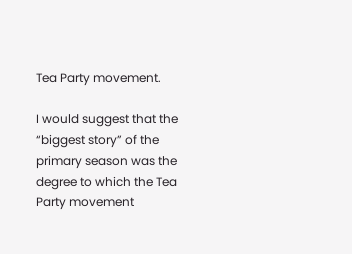Tea Party movement.

I would suggest that the “biggest story” of the primary season was the degree to which the Tea Party movement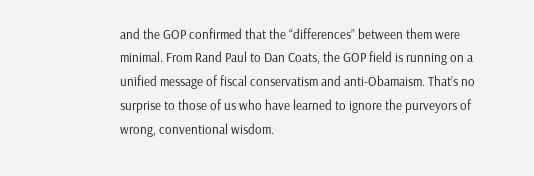and the GOP confirmed that the “differences” between them were minimal. From Rand Paul to Dan Coats, the GOP field is running on a unified message of fiscal conservatism and anti-Obamaism. That’s no surprise to those of us who have learned to ignore the purveyors of wrong, conventional wisdom.